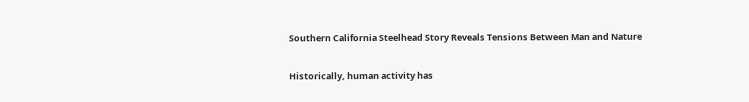Southern California Steelhead Story Reveals Tensions Between Man and Nature

Historically, human activity has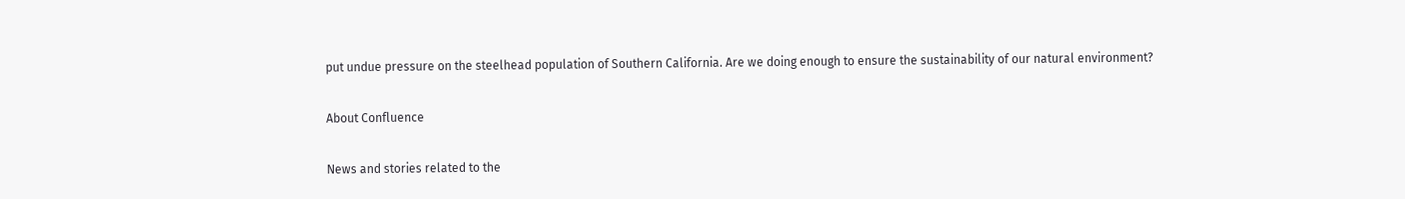put undue pressure on the steelhead population of Southern California. Are we doing enough to ensure the sustainability of our natural environment?

About Confluence

News and stories related to the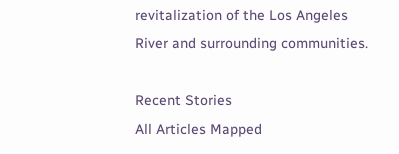revitalization of the Los Angeles River and surrounding communities.

Recent Stories
All Articles Mapped